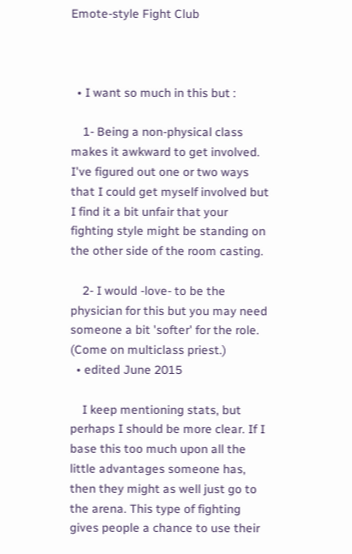Emote-style Fight Club



  • I want so much in this but :

    1- Being a non-physical class makes it awkward to get involved. I've figured out one or two ways that I could get myself involved but I find it a bit unfair that your fighting style might be standing on the other side of the room casting.

    2- I would -love- to be the physician for this but you may need someone a bit 'softer' for the role. (Come on multiclass priest.)
  • edited June 2015

    I keep mentioning stats, but perhaps I should be more clear. If I base this too much upon all the little advantages someone has, then they might as well just go to the arena. This type of fighting gives people a chance to use their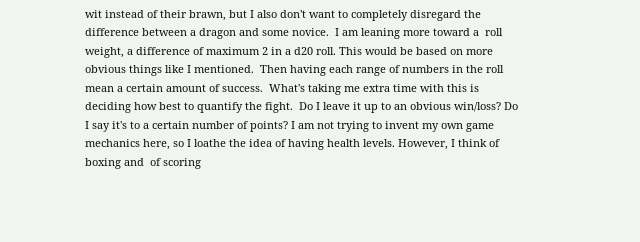wit instead of their brawn, but I also don't want to completely disregard the difference between a dragon and some novice.  I am leaning more toward a  roll weight, a difference of maximum 2 in a d20 roll. This would be based on more obvious things like I mentioned.  Then having each range of numbers in the roll mean a certain amount of success.  What's taking me extra time with this is deciding how best to quantify the fight.  Do I leave it up to an obvious win/loss? Do I say it's to a certain number of points? I am not trying to invent my own game mechanics here, so I loathe the idea of having health levels. However, I think of boxing and  of scoring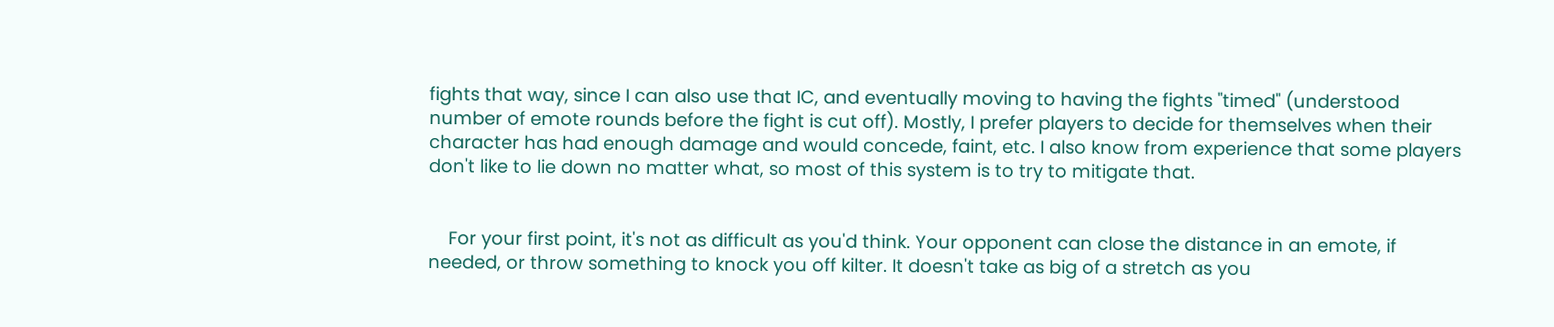fights that way, since I can also use that IC, and eventually moving to having the fights "timed" (understood number of emote rounds before the fight is cut off). Mostly, I prefer players to decide for themselves when their character has had enough damage and would concede, faint, etc. I also know from experience that some players don't like to lie down no matter what, so most of this system is to try to mitigate that.


    For your first point, it's not as difficult as you'd think. Your opponent can close the distance in an emote, if needed, or throw something to knock you off kilter. It doesn't take as big of a stretch as you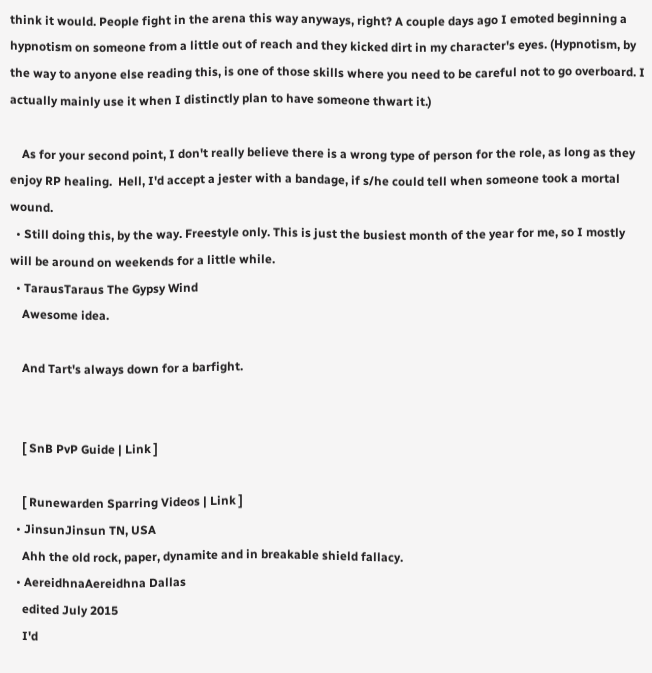think it would. People fight in the arena this way anyways, right? A couple days ago I emoted beginning a hypnotism on someone from a little out of reach and they kicked dirt in my character's eyes. (Hypnotism, by the way to anyone else reading this, is one of those skills where you need to be careful not to go overboard. I actually mainly use it when I distinctly plan to have someone thwart it.)

    As for your second point, I don't really believe there is a wrong type of person for the role, as long as they enjoy RP healing.  Hell, I'd accept a jester with a bandage, if s/he could tell when someone took a mortal wound.
  • Still doing this, by the way. Freestyle only. This is just the busiest month of the year for me, so I mostly will be around on weekends for a little while.
  • TarausTaraus The Gypsy Wind
    Awesome idea.

    And Tart's always down for a barfight.


    [ SnB PvP Guide | Link ]

    [ Runewarden Sparring Videos | Link ]
  • JinsunJinsun TN, USA
    Ahh the old rock, paper, dynamite and in breakable shield fallacy.
  • AereidhnaAereidhna Dallas
    edited July 2015
    I'd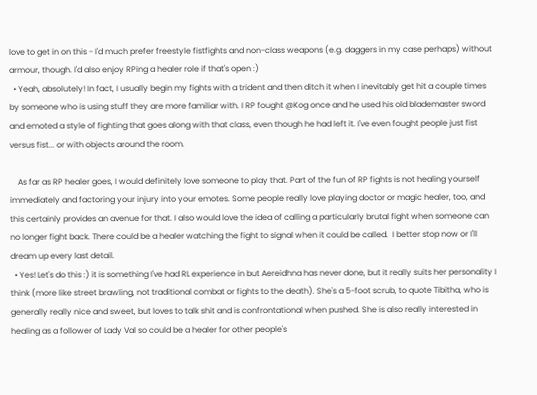love to get in on this - I'd much prefer freestyle fistfights and non-class weapons (e.g. daggers in my case perhaps) without armour, though. I'd also enjoy RPing a healer role if that's open :)
  • Yeah, absolutely! In fact, I usually begin my fights with a trident and then ditch it when I inevitably get hit a couple times by someone who is using stuff they are more familiar with. I RP fought @Kog once and he used his old blademaster sword and emoted a style of fighting that goes along with that class, even though he had left it. I've even fought people just fist versus fist... or with objects around the room.

    As far as RP healer goes, I would definitely love someone to play that. Part of the fun of RP fights is not healing yourself immediately and factoring your injury into your emotes. Some people really love playing doctor or magic healer, too, and this certainly provides an avenue for that. I also would love the idea of calling a particularly brutal fight when someone can no longer fight back. There could be a healer watching the fight to signal when it could be called.  I better stop now or I'll dream up every last detail.
  • Yes! Let's do this :) it is something I've had RL experience in but Aereidhna has never done, but it really suits her personality I think (more like street brawling, not traditional combat or fights to the death). She's a 5-foot scrub, to quote Tibitha, who is generally really nice and sweet, but loves to talk shit and is confrontational when pushed. She is also really interested in healing as a follower of Lady Val so could be a healer for other people's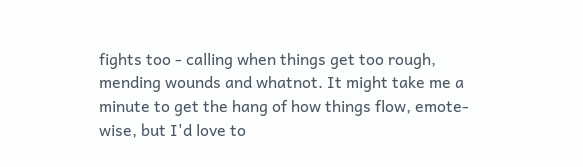fights too - calling when things get too rough, mending wounds and whatnot. It might take me a minute to get the hang of how things flow, emote-wise, but I'd love to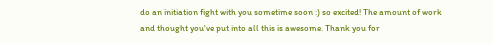do an initiation fight with you sometime soon :) so excited! The amount of work and thought you've put into all this is awesome. Thank you for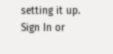setting it up.
Sign In or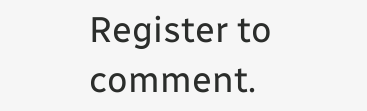Register to comment.